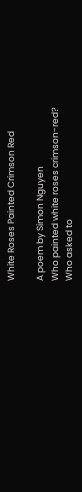White Roses Painted Crimson Red

A poem by Simon Nguyen
Who painted white roses crimson-red?
Who asked to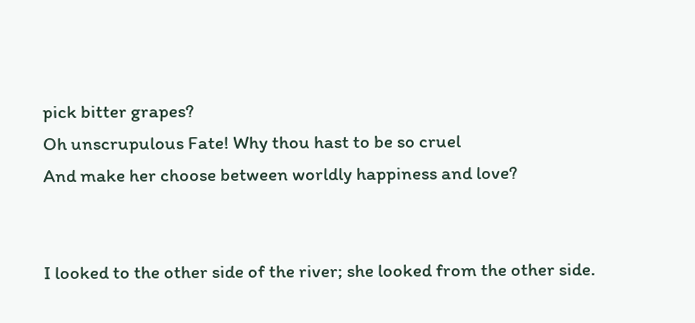pick bitter grapes?
Oh unscrupulous Fate! Why thou hast to be so cruel
And make her choose between worldly happiness and love?


I looked to the other side of the river; she looked from the other side.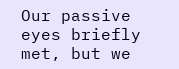Our passive eyes briefly met, but we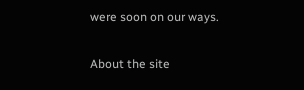were soon on our ways.

About the site